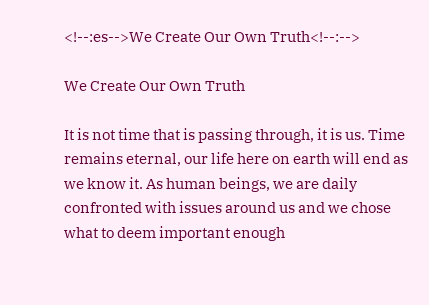<!--:es-->We Create Our Own Truth<!--:-->

We Create Our Own Truth

It is not time that is passing through, it is us. Time remains eternal, our life here on earth will end as we know it. As human beings, we are daily confronted with issues around us and we chose what to deem important enough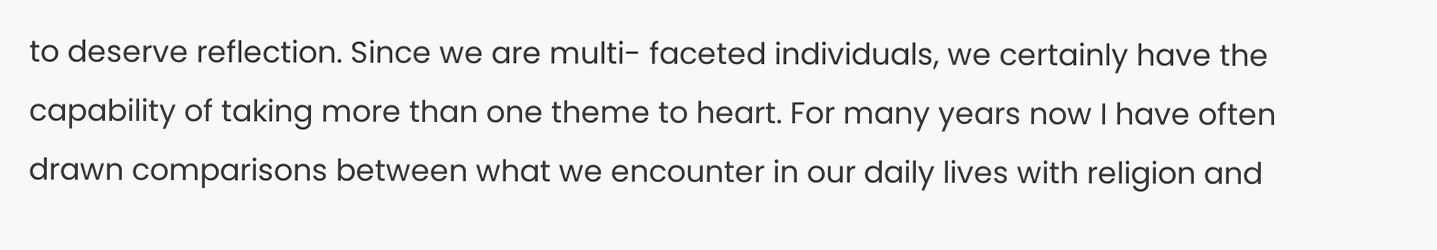to deserve reflection. Since we are multi- faceted individuals, we certainly have the capability of taking more than one theme to heart. For many years now I have often drawn comparisons between what we encounter in our daily lives with religion and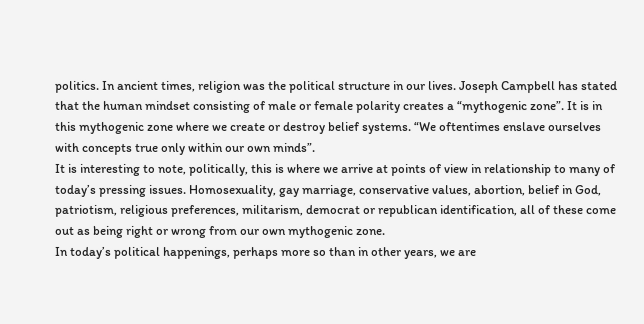politics. In ancient times, religion was the political structure in our lives. Joseph Campbell has stated that the human mindset consisting of male or female polarity creates a “mythogenic zone”. It is in this mythogenic zone where we create or destroy belief systems. “We oftentimes enslave ourselves with concepts true only within our own minds”.
It is interesting to note, politically, this is where we arrive at points of view in relationship to many of today’s pressing issues. Homosexuality, gay marriage, conservative values, abortion, belief in God, patriotism, religious preferences, militarism, democrat or republican identification, all of these come out as being right or wrong from our own mythogenic zone.
In today’s political happenings, perhaps more so than in other years, we are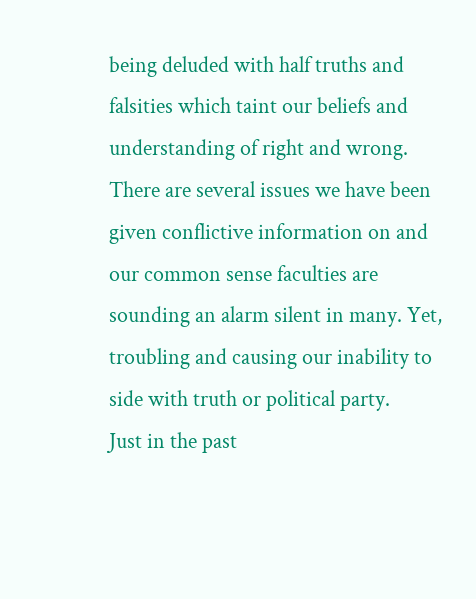being deluded with half truths and falsities which taint our beliefs and understanding of right and wrong. There are several issues we have been given conflictive information on and our common sense faculties are sounding an alarm silent in many. Yet, troubling and causing our inability to side with truth or political party.
Just in the past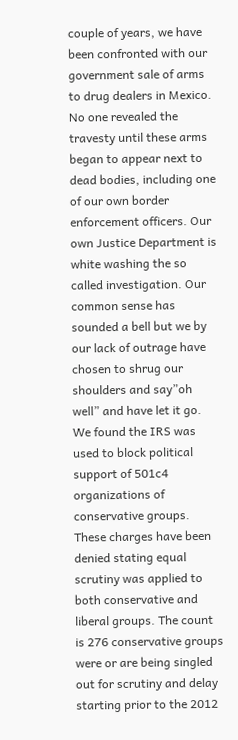couple of years, we have been confronted with our government sale of arms to drug dealers in Mexico. No one revealed the travesty until these arms began to appear next to dead bodies, including one of our own border enforcement officers. Our own Justice Department is white washing the so called investigation. Our common sense has sounded a bell but we by our lack of outrage have chosen to shrug our shoulders and say”oh well” and have let it go.
We found the IRS was used to block political support of 501c4 organizations of conservative groups. These charges have been denied stating equal scrutiny was applied to both conservative and liberal groups. The count is 276 conservative groups were or are being singled out for scrutiny and delay starting prior to the 2012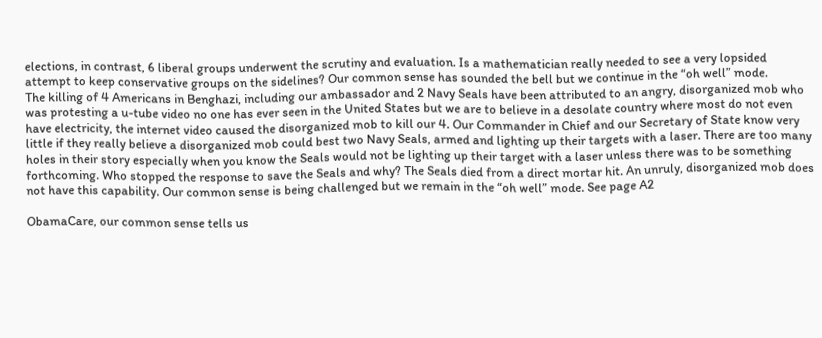elections, in contrast, 6 liberal groups underwent the scrutiny and evaluation. Is a mathematician really needed to see a very lopsided attempt to keep conservative groups on the sidelines? Our common sense has sounded the bell but we continue in the “oh well” mode.
The killing of 4 Americans in Benghazi, including our ambassador and 2 Navy Seals have been attributed to an angry, disorganized mob who was protesting a u-tube video no one has ever seen in the United States but we are to believe in a desolate country where most do not even have electricity, the internet video caused the disorganized mob to kill our 4. Our Commander in Chief and our Secretary of State know very little if they really believe a disorganized mob could best two Navy Seals, armed and lighting up their targets with a laser. There are too many holes in their story especially when you know the Seals would not be lighting up their target with a laser unless there was to be something forthcoming. Who stopped the response to save the Seals and why? The Seals died from a direct mortar hit. An unruly, disorganized mob does not have this capability. Our common sense is being challenged but we remain in the “oh well” mode. See page A2

ObamaCare, our common sense tells us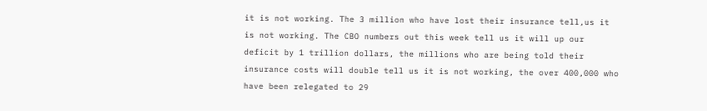it is not working. The 3 million who have lost their insurance tell,us it is not working. The CBO numbers out this week tell us it will up our deficit by 1 trillion dollars, the millions who are being told their insurance costs will double tell us it is not working, the over 400,000 who have been relegated to 29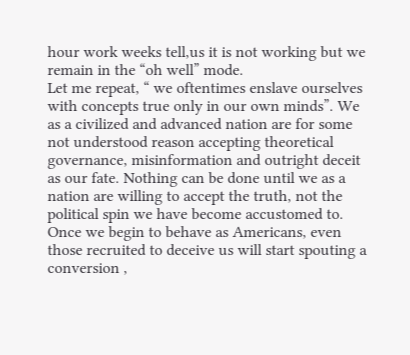hour work weeks tell,us it is not working but we remain in the “oh well” mode.
Let me repeat, “ we oftentimes enslave ourselves with concepts true only in our own minds”. We as a civilized and advanced nation are for some not understood reason accepting theoretical governance, misinformation and outright deceit as our fate. Nothing can be done until we as a nation are willing to accept the truth, not the political spin we have become accustomed to. Once we begin to behave as Americans, even those recruited to deceive us will start spouting a conversion ,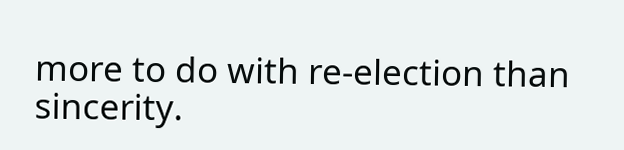more to do with re-election than sincerity.